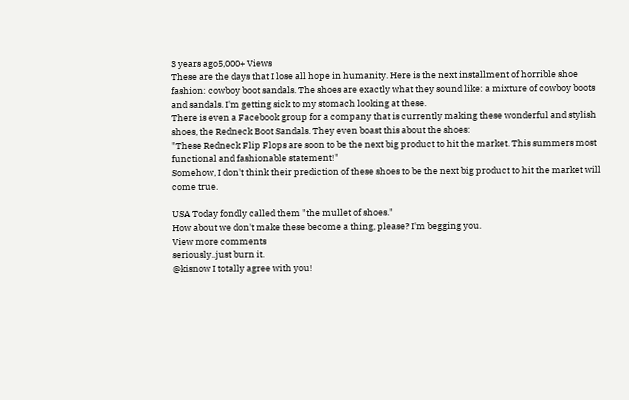3 years ago5,000+ Views
These are the days that I lose all hope in humanity. Here is the next installment of horrible shoe fashion: cowboy boot sandals. The shoes are exactly what they sound like: a mixture of cowboy boots and sandals. I'm getting sick to my stomach looking at these.
There is even a Facebook group for a company that is currently making these wonderful and stylish shoes, the Redneck Boot Sandals. They even boast this about the shoes:
"These Redneck Flip Flops are soon to be the next big product to hit the market. This summers most functional and fashionable statement!"
Somehow, I don't think their prediction of these shoes to be the next big product to hit the market will come true.

USA Today fondly called them "the mullet of shoes."
How about we don't make these become a thing, please? I'm begging you.
View more comments
seriously..just burn it.
@kisnow I totally agree with you!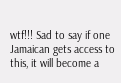wtf!!! Sad to say if one Jamaican gets access to this, it will become a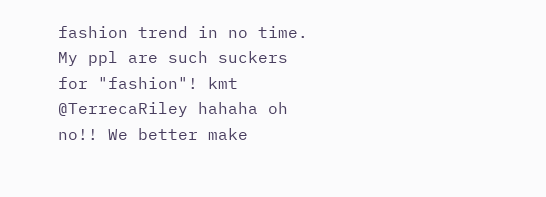fashion trend in no time. My ppl are such suckers for "fashion"! kmt
@TerrecaRiley hahaha oh no!! We better make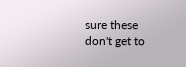sure these don't get to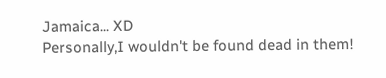Jamaica... XD
Personally,I wouldn't be found dead in them!